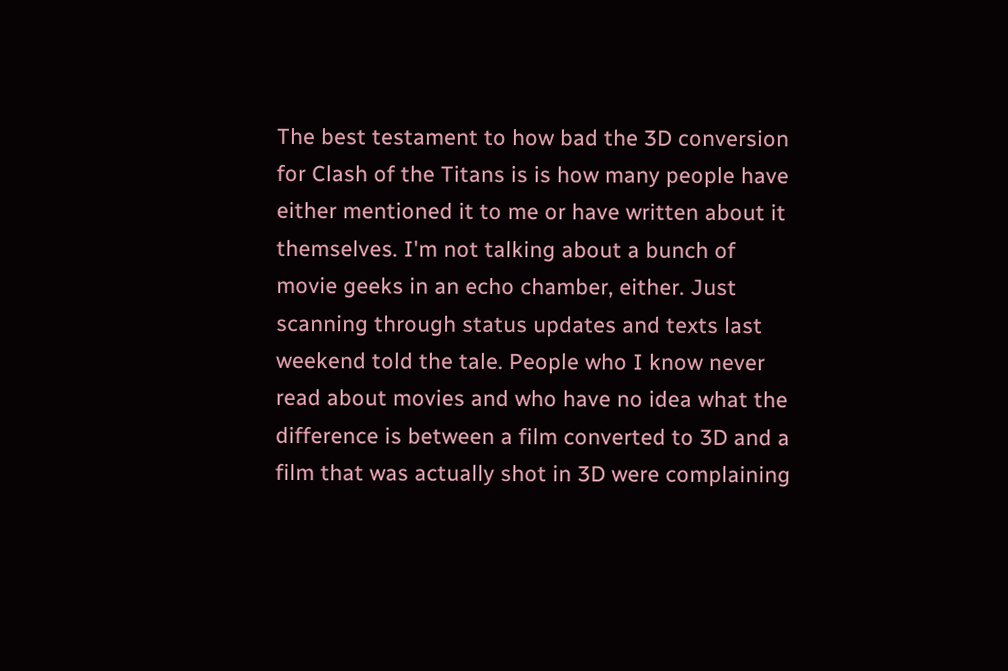The best testament to how bad the 3D conversion for Clash of the Titans is is how many people have either mentioned it to me or have written about it themselves. I'm not talking about a bunch of movie geeks in an echo chamber, either. Just scanning through status updates and texts last weekend told the tale. People who I know never read about movies and who have no idea what the difference is between a film converted to 3D and a film that was actually shot in 3D were complaining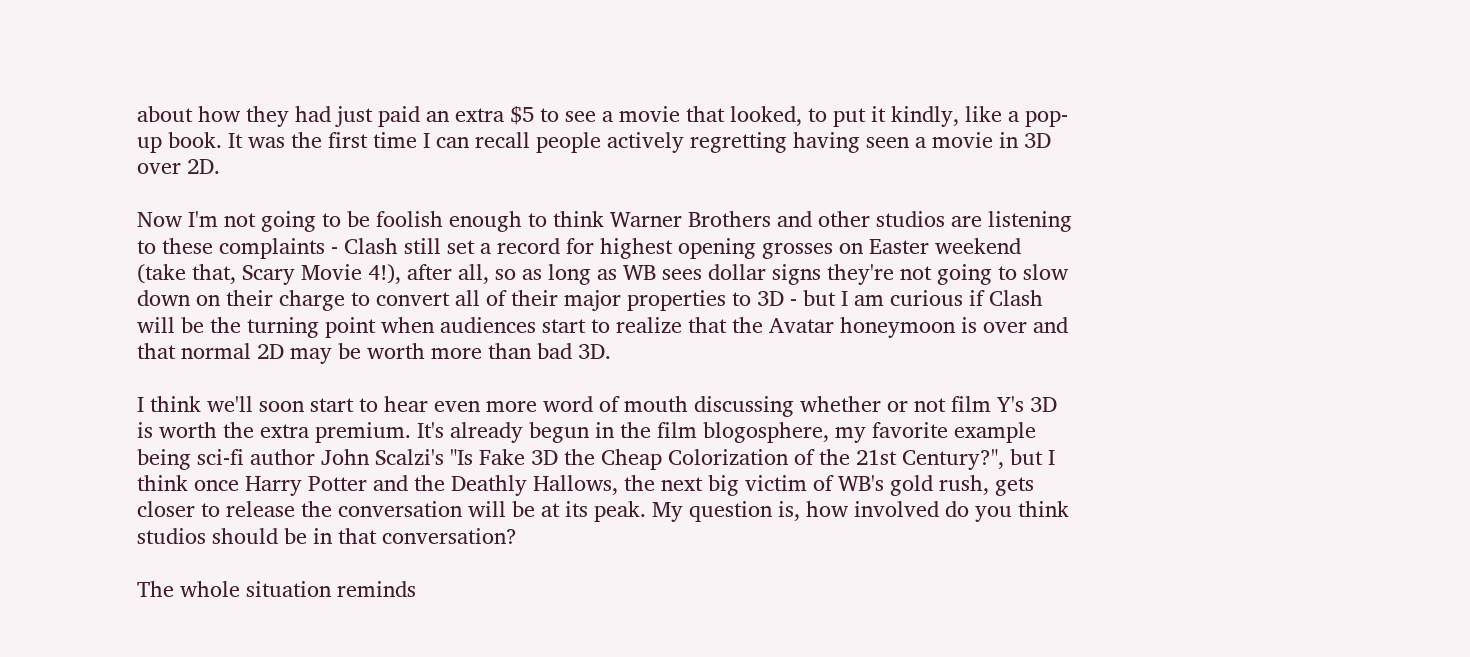about how they had just paid an extra $5 to see a movie that looked, to put it kindly, like a pop-up book. It was the first time I can recall people actively regretting having seen a movie in 3D over 2D.

Now I'm not going to be foolish enough to think Warner Brothers and other studios are listening to these complaints - Clash still set a record for highest opening grosses on Easter weekend (take that, Scary Movie 4!), after all, so as long as WB sees dollar signs they're not going to slow down on their charge to convert all of their major properties to 3D - but I am curious if Clash will be the turning point when audiences start to realize that the Avatar honeymoon is over and that normal 2D may be worth more than bad 3D.

I think we'll soon start to hear even more word of mouth discussing whether or not film Y's 3D is worth the extra premium. It's already begun in the film blogosphere, my favorite example being sci-fi author John Scalzi's "Is Fake 3D the Cheap Colorization of the 21st Century?", but I think once Harry Potter and the Deathly Hallows, the next big victim of WB's gold rush, gets closer to release the conversation will be at its peak. My question is, how involved do you think studios should be in that conversation?

The whole situation reminds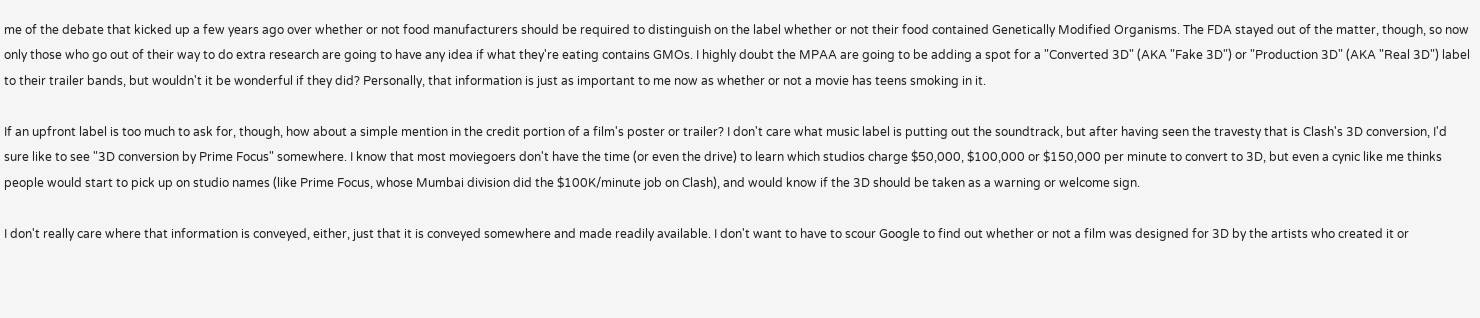me of the debate that kicked up a few years ago over whether or not food manufacturers should be required to distinguish on the label whether or not their food contained Genetically Modified Organisms. The FDA stayed out of the matter, though, so now only those who go out of their way to do extra research are going to have any idea if what they're eating contains GMOs. I highly doubt the MPAA are going to be adding a spot for a "Converted 3D" (AKA "Fake 3D") or "Production 3D" (AKA "Real 3D") label to their trailer bands, but wouldn't it be wonderful if they did? Personally, that information is just as important to me now as whether or not a movie has teens smoking in it.

If an upfront label is too much to ask for, though, how about a simple mention in the credit portion of a film's poster or trailer? I don't care what music label is putting out the soundtrack, but after having seen the travesty that is Clash's 3D conversion, I'd sure like to see "3D conversion by Prime Focus" somewhere. I know that most moviegoers don't have the time (or even the drive) to learn which studios charge $50,000, $100,000 or $150,000 per minute to convert to 3D, but even a cynic like me thinks people would start to pick up on studio names (like Prime Focus, whose Mumbai division did the $100K/minute job on Clash), and would know if the 3D should be taken as a warning or welcome sign.

I don't really care where that information is conveyed, either, just that it is conveyed somewhere and made readily available. I don't want to have to scour Google to find out whether or not a film was designed for 3D by the artists who created it or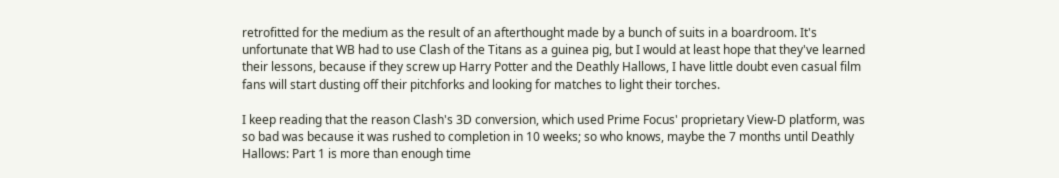retrofitted for the medium as the result of an afterthought made by a bunch of suits in a boardroom. It's unfortunate that WB had to use Clash of the Titans as a guinea pig, but I would at least hope that they've learned their lessons, because if they screw up Harry Potter and the Deathly Hallows, I have little doubt even casual film fans will start dusting off their pitchforks and looking for matches to light their torches.

I keep reading that the reason Clash's 3D conversion, which used Prime Focus' proprietary View-D platform, was so bad was because it was rushed to completion in 10 weeks; so who knows, maybe the 7 months until Deathly Hallows: Part 1 is more than enough time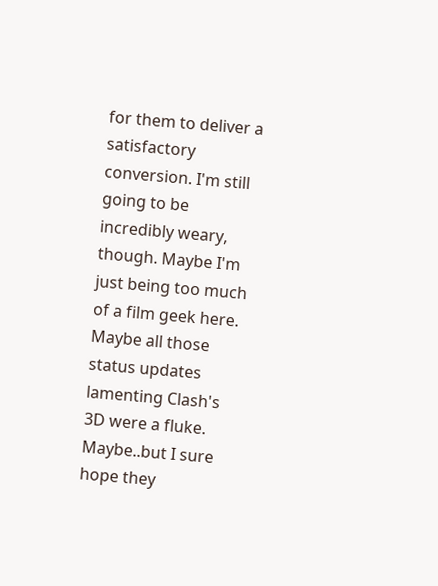for them to deliver a satisfactory conversion. I'm still going to be incredibly weary, though. Maybe I'm just being too much of a film geek here. Maybe all those status updates lamenting Clash's 3D were a fluke. Maybe..but I sure hope they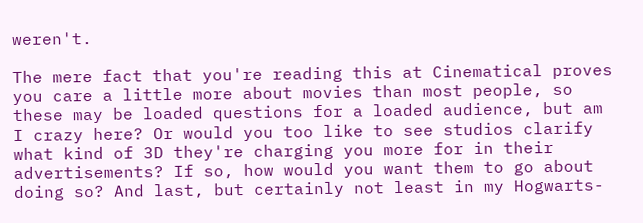weren't.

The mere fact that you're reading this at Cinematical proves you care a little more about movies than most people, so these may be loaded questions for a loaded audience, but am I crazy here? Or would you too like to see studios clarify what kind of 3D they're charging you more for in their advertisements? If so, how would you want them to go about doing so? And last, but certainly not least in my Hogwarts-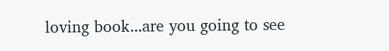loving book...are you going to see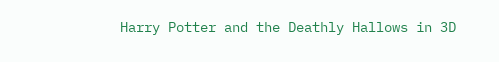Harry Potter and the Deathly Hallows in 3D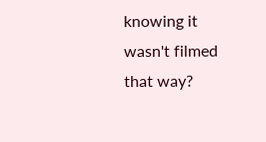knowing it wasn't filmed that way?